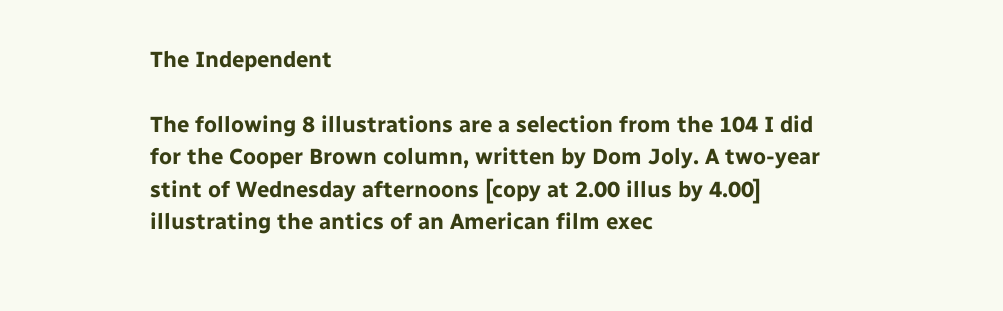The Independent

The following 8 illustrations are a selection from the 104 I did for the Cooper Brown column, written by Dom Joly. A two-year stint of Wednesday afternoons [copy at 2.00 illus by 4.00] illustrating the antics of an American film exec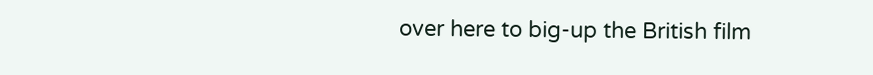over here to big-up the British film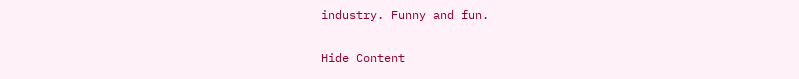industry. Funny and fun.

Hide Content